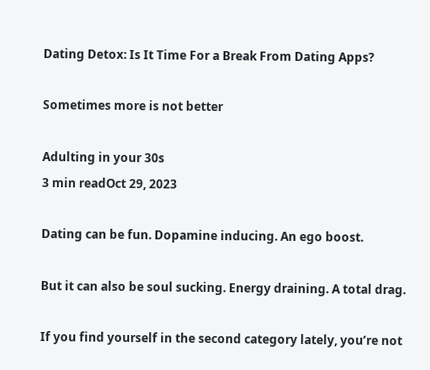Dating Detox: Is It Time For a Break From Dating Apps?

Sometimes more is not better

Adulting in your 30s
3 min readOct 29, 2023

Dating can be fun. Dopamine inducing. An ego boost.

But it can also be soul sucking. Energy draining. A total drag.

If you find yourself in the second category lately, you’re not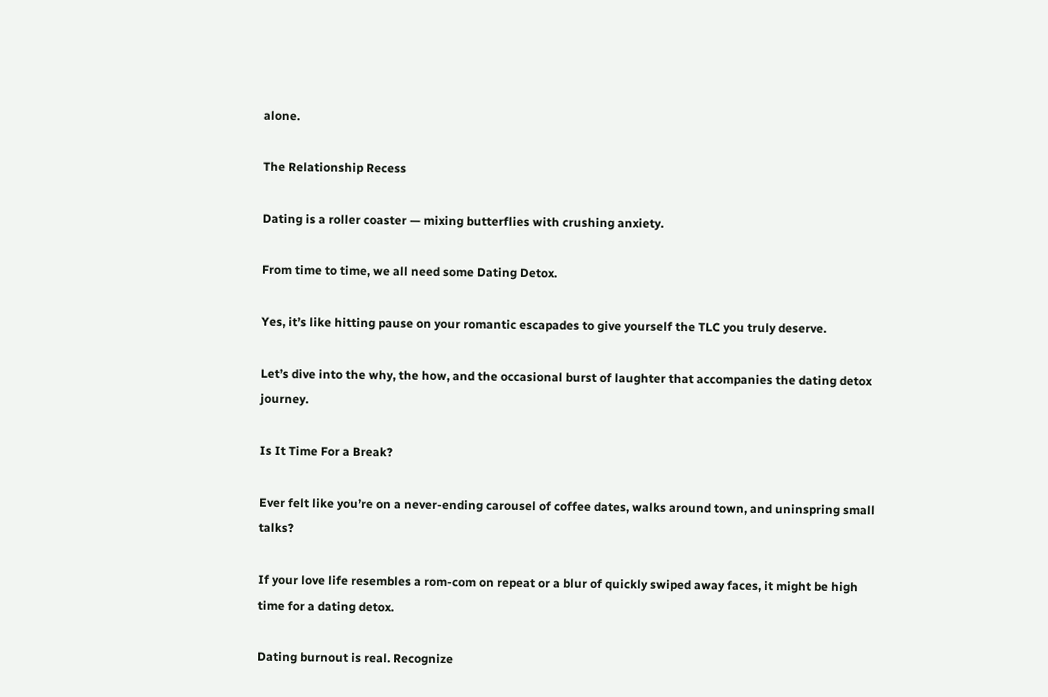alone.

The Relationship Recess

Dating is a roller coaster — mixing butterflies with crushing anxiety.

From time to time, we all need some Dating Detox.

Yes, it’s like hitting pause on your romantic escapades to give yourself the TLC you truly deserve.

Let’s dive into the why, the how, and the occasional burst of laughter that accompanies the dating detox journey.

Is It Time For a Break?

Ever felt like you’re on a never-ending carousel of coffee dates, walks around town, and uninspring small talks?

If your love life resembles a rom-com on repeat or a blur of quickly swiped away faces, it might be high time for a dating detox.

Dating burnout is real. Recognize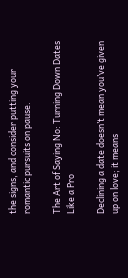the signs, and consider putting your romantic pursuits on pause.

The Art of Saying No: Turning Down Dates Like a Pro

Declining a date doesn’t mean you’ve given up on love; it means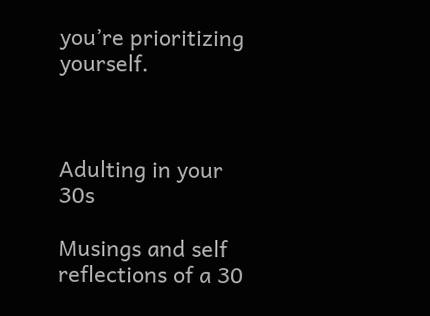you’re prioritizing yourself.



Adulting in your 30s

Musings and self reflections of a 30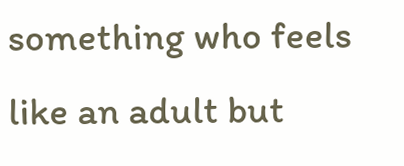something who feels like an adult but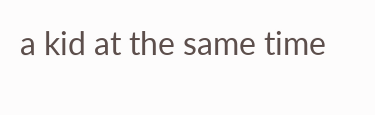a kid at the same time